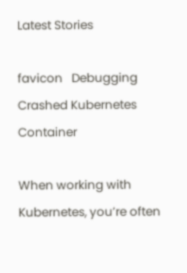Latest Stories

favicon   Debugging Crashed Kubernetes Container

When working with Kubernetes, you’re often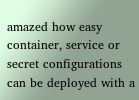amazed how easy container, service or secret configurations can be deployed with a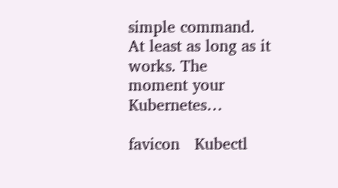simple command. At least as long as it works. The moment your Kubernetes…

favicon   Kubectl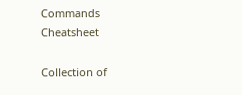Commands Cheatsheet

Collection of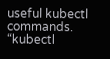useful kubectl commands. “kubectl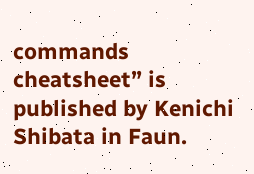commands cheatsheet” is published by Kenichi Shibata in Faun.